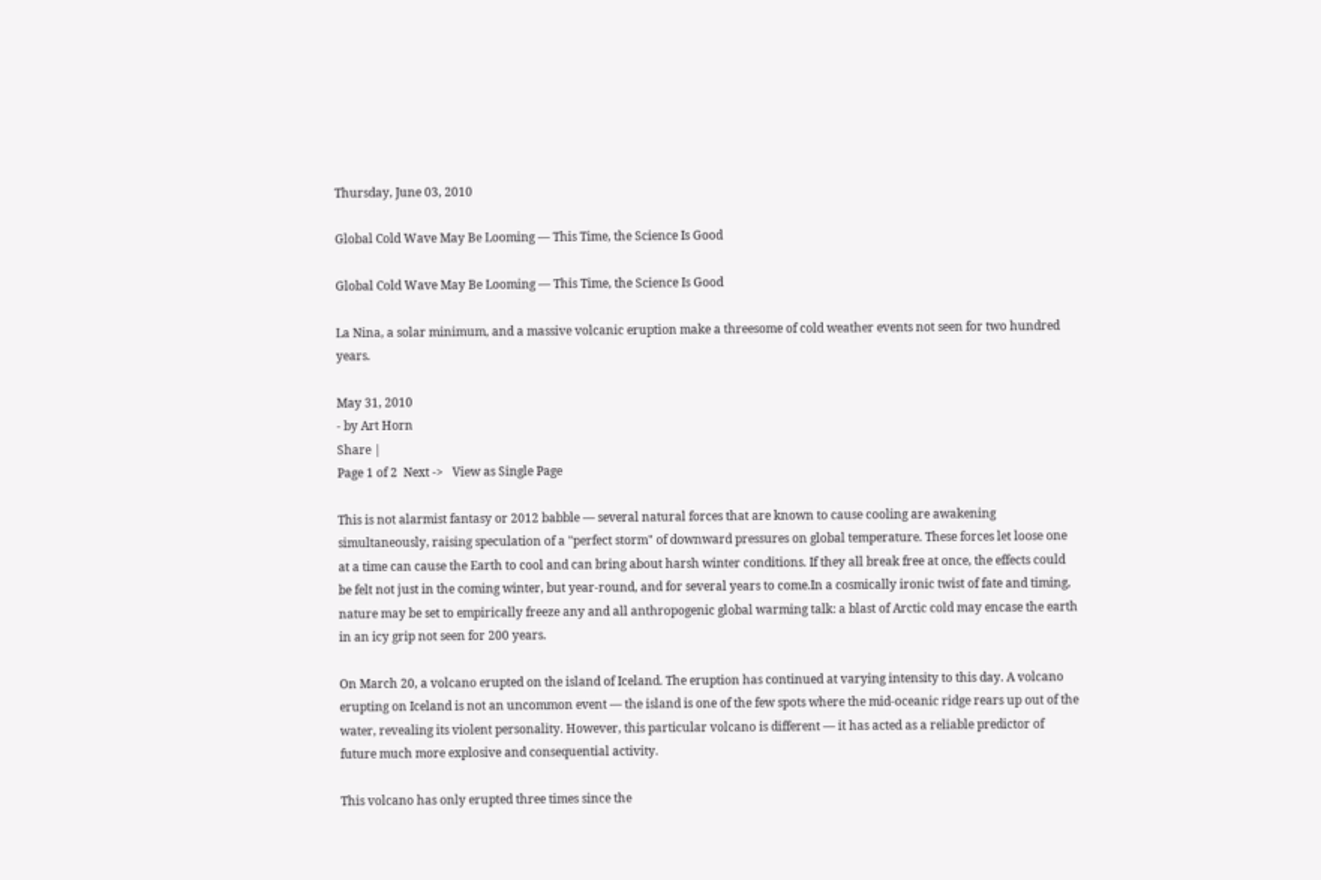Thursday, June 03, 2010

Global Cold Wave May Be Looming — This Time, the Science Is Good

Global Cold Wave May Be Looming — This Time, the Science Is Good

La Nina, a solar minimum, and a massive volcanic eruption make a threesome of cold weather events not seen for two hundred years.

May 31, 2010
- by Art Horn
Share |
Page 1 of 2  Next ->   View as Single Page

This is not alarmist fantasy or 2012 babble — several natural forces that are known to cause cooling are awakening simultaneously, raising speculation of a "perfect storm" of downward pressures on global temperature. These forces let loose one at a time can cause the Earth to cool and can bring about harsh winter conditions. If they all break free at once, the effects could be felt not just in the coming winter, but year-round, and for several years to come.In a cosmically ironic twist of fate and timing, nature may be set to empirically freeze any and all anthropogenic global warming talk: a blast of Arctic cold may encase the earth in an icy grip not seen for 200 years.

On March 20, a volcano erupted on the island of Iceland. The eruption has continued at varying intensity to this day. A volcano erupting on Iceland is not an uncommon event — the island is one of the few spots where the mid-oceanic ridge rears up out of the water, revealing its violent personality. However, this particular volcano is different — it has acted as a reliable predictor of future much more explosive and consequential activity.

This volcano has only erupted three times since the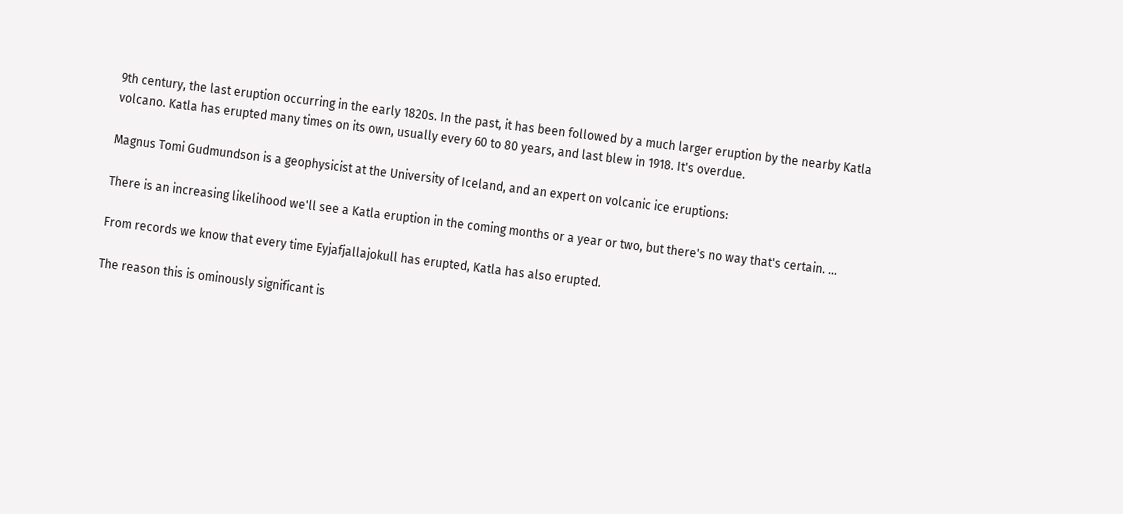9th century, the last eruption occurring in the early 1820s. In the past, it has been followed by a much larger eruption by the nearby Katla volcano. Katla has erupted many times on its own, usually every 60 to 80 years, and last blew in 1918. It's overdue.

Magnus Tomi Gudmundson is a geophysicist at the University of Iceland, and an expert on volcanic ice eruptions:

There is an increasing likelihood we'll see a Katla eruption in the coming months or a year or two, but there's no way that's certain. …

From records we know that every time Eyjafjallajokull has erupted, Katla has also erupted.

The reason this is ominously significant is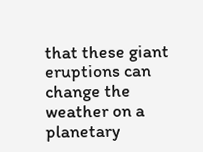that these giant eruptions can change the weather on a planetary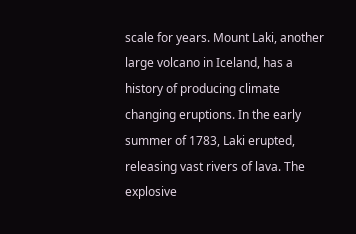scale for years. Mount Laki, another large volcano in Iceland, has a history of producing climate changing eruptions. In the early summer of 1783, Laki erupted, releasing vast rivers of lava. The explosive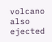volcano also ejected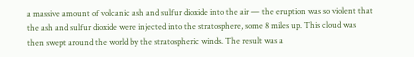a massive amount of volcanic ash and sulfur dioxide into the air — the eruption was so violent that the ash and sulfur dioxide were injected into the stratosphere, some 8 miles up. This cloud was then swept around the world by the stratospheric winds. The result was a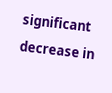significant decrease in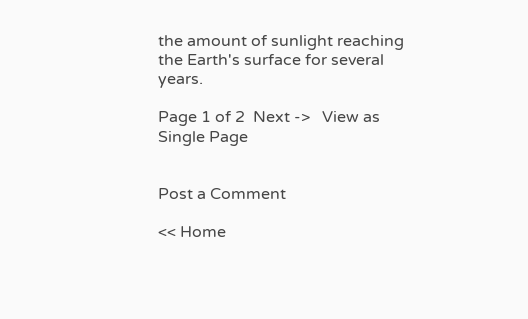the amount of sunlight reaching the Earth's surface for several years.

Page 1 of 2  Next ->   View as Single Page


Post a Comment

<< Home